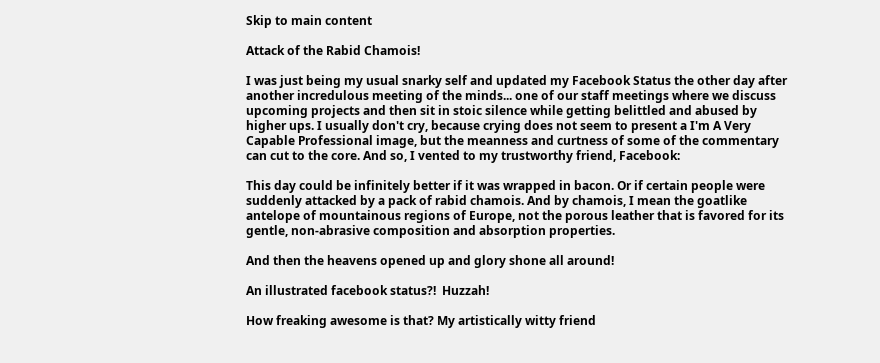Skip to main content

Attack of the Rabid Chamois!

I was just being my usual snarky self and updated my Facebook Status the other day after another incredulous meeting of the minds... one of our staff meetings where we discuss upcoming projects and then sit in stoic silence while getting belittled and abused by higher ups. I usually don't cry, because crying does not seem to present a I'm A Very Capable Professional image, but the meanness and curtness of some of the commentary can cut to the core. And so, I vented to my trustworthy friend, Facebook:

This day could be infinitely better if it was wrapped in bacon. Or if certain people were suddenly attacked by a pack of rabid chamois. And by chamois, I mean the goatlike antelope of mountainous regions of Europe, not the porous leather that is favored for its gentle, non-abrasive composition and absorption properties.

And then the heavens opened up and glory shone all around!

An illustrated facebook status?!  Huzzah!

How freaking awesome is that? My artistically witty friend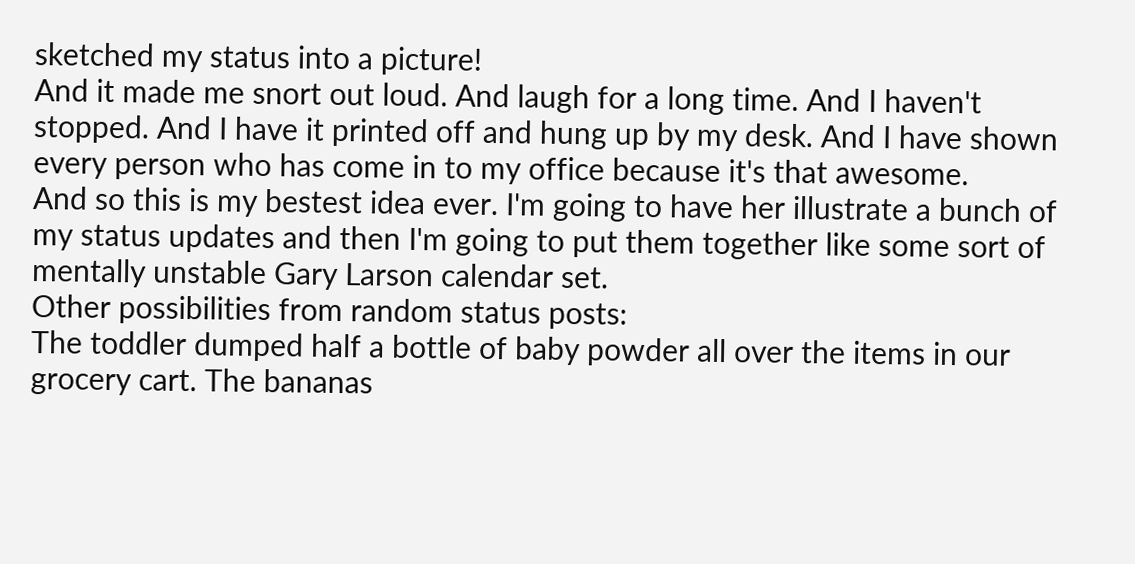sketched my status into a picture!
And it made me snort out loud. And laugh for a long time. And I haven't stopped. And I have it printed off and hung up by my desk. And I have shown every person who has come in to my office because it's that awesome.
And so this is my bestest idea ever. I'm going to have her illustrate a bunch of my status updates and then I'm going to put them together like some sort of mentally unstable Gary Larson calendar set.
Other possibilities from random status posts:
The toddler dumped half a bottle of baby powder all over the items in our grocery cart. The bananas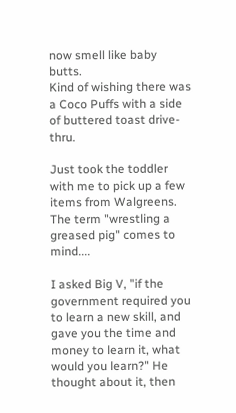now smell like baby butts.
Kind of wishing there was a Coco Puffs with a side of buttered toast drive-thru.

Just took the toddler with me to pick up a few items from Walgreens. The term "wrestling a greased pig" comes to mind....

I asked Big V, "if the government required you to learn a new skill, and gave you the time and money to learn it, what would you learn?" He thought about it, then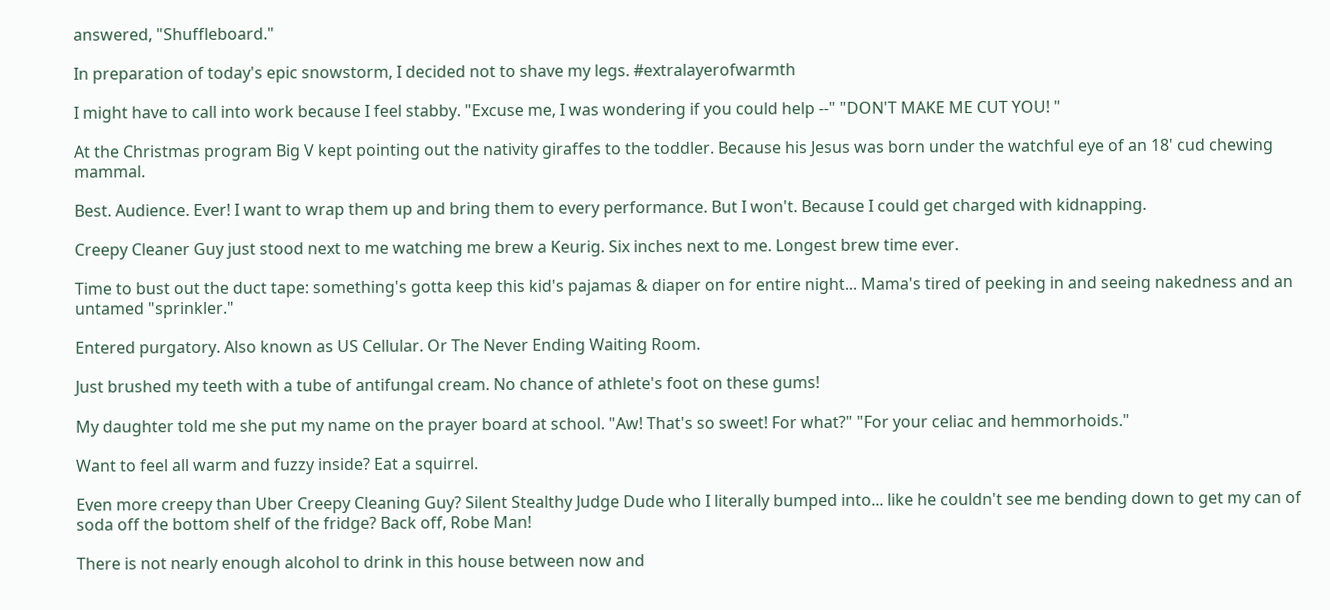answered, "Shuffleboard."

In preparation of today's epic snowstorm, I decided not to shave my legs. #extralayerofwarmth

I might have to call into work because I feel stabby. "Excuse me, I was wondering if you could help --" "DON'T MAKE ME CUT YOU! "

At the Christmas program Big V kept pointing out the nativity giraffes to the toddler. Because his Jesus was born under the watchful eye of an 18' cud chewing mammal.

Best. Audience. Ever! I want to wrap them up and bring them to every performance. But I won't. Because I could get charged with kidnapping.

Creepy Cleaner Guy just stood next to me watching me brew a Keurig. Six inches next to me. Longest brew time ever.

Time to bust out the duct tape: something's gotta keep this kid's pajamas & diaper on for entire night... Mama's tired of peeking in and seeing nakedness and an untamed "sprinkler."

Entered purgatory. Also known as US Cellular. Or The Never Ending Waiting Room.

Just brushed my teeth with a tube of antifungal cream. No chance of athlete's foot on these gums!

My daughter told me she put my name on the prayer board at school. "Aw! That's so sweet! For what?" "For your celiac and hemmorhoids."

Want to feel all warm and fuzzy inside? Eat a squirrel.

Even more creepy than Uber Creepy Cleaning Guy? Silent Stealthy Judge Dude who I literally bumped into... like he couldn't see me bending down to get my can of soda off the bottom shelf of the fridge? Back off, Robe Man!

There is not nearly enough alcohol to drink in this house between now and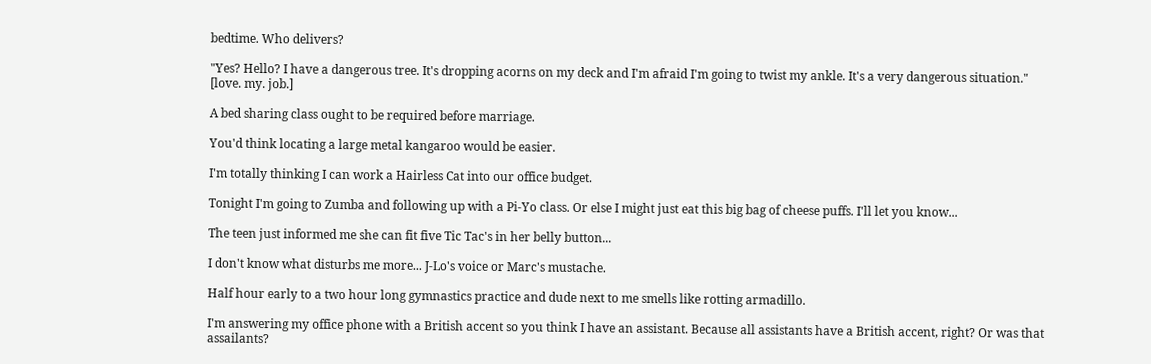bedtime. Who delivers?

"Yes? Hello? I have a dangerous tree. It's dropping acorns on my deck and I'm afraid I'm going to twist my ankle. It's a very dangerous situation." [love. my. job.]

A bed sharing class ought to be required before marriage.

You'd think locating a large metal kangaroo would be easier.

I'm totally thinking I can work a Hairless Cat into our office budget.

Tonight I'm going to Zumba and following up with a Pi-Yo class. Or else I might just eat this big bag of cheese puffs. I'll let you know...

The teen just informed me she can fit five Tic Tac's in her belly button...

I don't know what disturbs me more... J-Lo's voice or Marc's mustache.

Half hour early to a two hour long gymnastics practice and dude next to me smells like rotting armadillo.

I'm answering my office phone with a British accent so you think I have an assistant. Because all assistants have a British accent, right? Or was that assailants?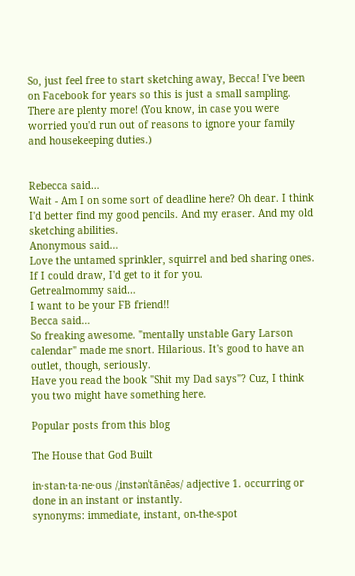So, just feel free to start sketching away, Becca! I've been on Facebook for years so this is just a small sampling. There are plenty more! (You know, in case you were worried you'd run out of reasons to ignore your family and housekeeping duties.)


Rebecca said…
Wait - Am I on some sort of deadline here? Oh dear. I think I'd better find my good pencils. And my eraser. And my old sketching abilities.
Anonymous said…
Love the untamed sprinkler, squirrel and bed sharing ones. If I could draw, I'd get to it for you.
Getrealmommy said…
I want to be your FB friend!!
Becca said…
So freaking awesome. "mentally unstable Gary Larson calendar" made me snort. Hilarious. It's good to have an outlet, though, seriously.
Have you read the book "Shit my Dad says"? Cuz, I think you two might have something here.

Popular posts from this blog

The House that God Built

in·stan·ta·ne·ous /ˌinstənˈtānēəs/ adjective 1. occurring or done in an instant or instantly.
synonyms: immediate, instant, on-the-spot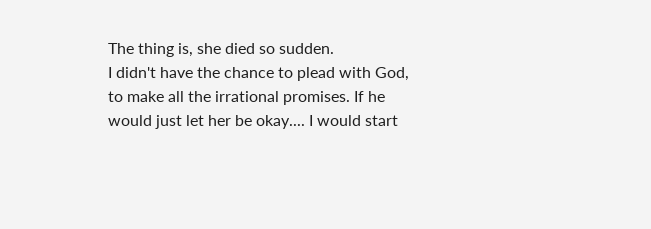The thing is, she died so sudden.
I didn't have the chance to plead with God, to make all the irrational promises. If he would just let her be okay.... I would start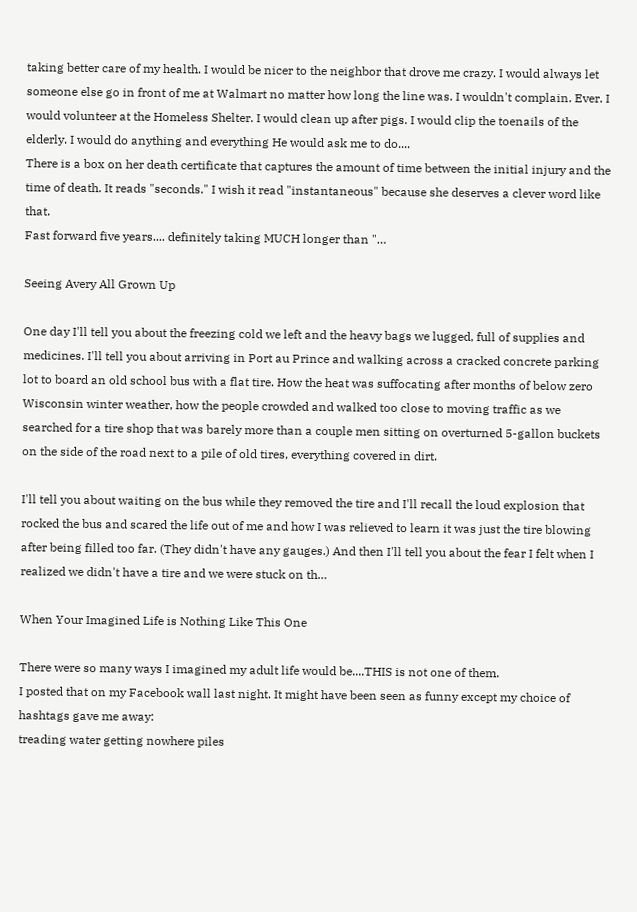taking better care of my health. I would be nicer to the neighbor that drove me crazy. I would always let someone else go in front of me at Walmart no matter how long the line was. I wouldn't complain. Ever. I would volunteer at the Homeless Shelter. I would clean up after pigs. I would clip the toenails of the elderly. I would do anything and everything He would ask me to do....
There is a box on her death certificate that captures the amount of time between the initial injury and the time of death. It reads "seconds." I wish it read "instantaneous" because she deserves a clever word like that.
Fast forward five years.... definitely taking MUCH longer than "…

Seeing Avery All Grown Up

One day I'll tell you about the freezing cold we left and the heavy bags we lugged, full of supplies and medicines. I'll tell you about arriving in Port au Prince and walking across a cracked concrete parking lot to board an old school bus with a flat tire. How the heat was suffocating after months of below zero Wisconsin winter weather, how the people crowded and walked too close to moving traffic as we searched for a tire shop that was barely more than a couple men sitting on overturned 5-gallon buckets on the side of the road next to a pile of old tires, everything covered in dirt.

I'll tell you about waiting on the bus while they removed the tire and I'll recall the loud explosion that rocked the bus and scared the life out of me and how I was relieved to learn it was just the tire blowing after being filled too far. (They didn't have any gauges.) And then I'll tell you about the fear I felt when I realized we didn't have a tire and we were stuck on th…

When Your Imagined Life is Nothing Like This One

There were so many ways I imagined my adult life would be....THIS is not one of them.
I posted that on my Facebook wall last night. It might have been seen as funny except my choice of hashtags gave me away:
treading water getting nowhere piles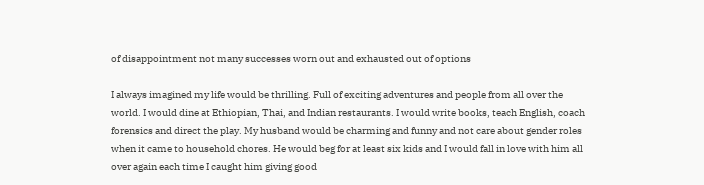of disappointment not many successes worn out and exhausted out of options

I always imagined my life would be thrilling. Full of exciting adventures and people from all over the world. I would dine at Ethiopian, Thai, and Indian restaurants. I would write books, teach English, coach forensics and direct the play. My husband would be charming and funny and not care about gender roles when it came to household chores. He would beg for at least six kids and I would fall in love with him all over again each time I caught him giving good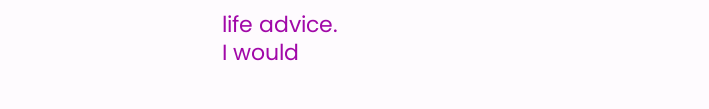life advice.
I would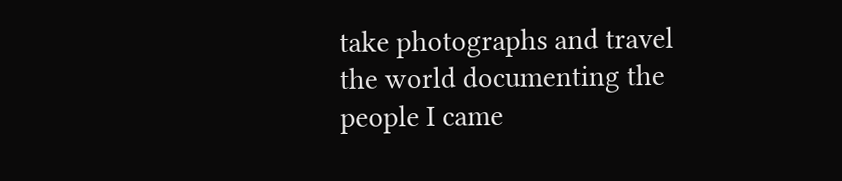take photographs and travel the world documenting the people I came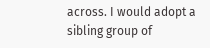across. I would adopt a sibling group of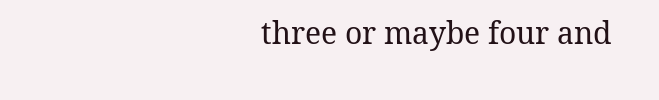three or maybe four and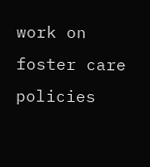work on foster care policies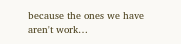because the ones we have aren't work…